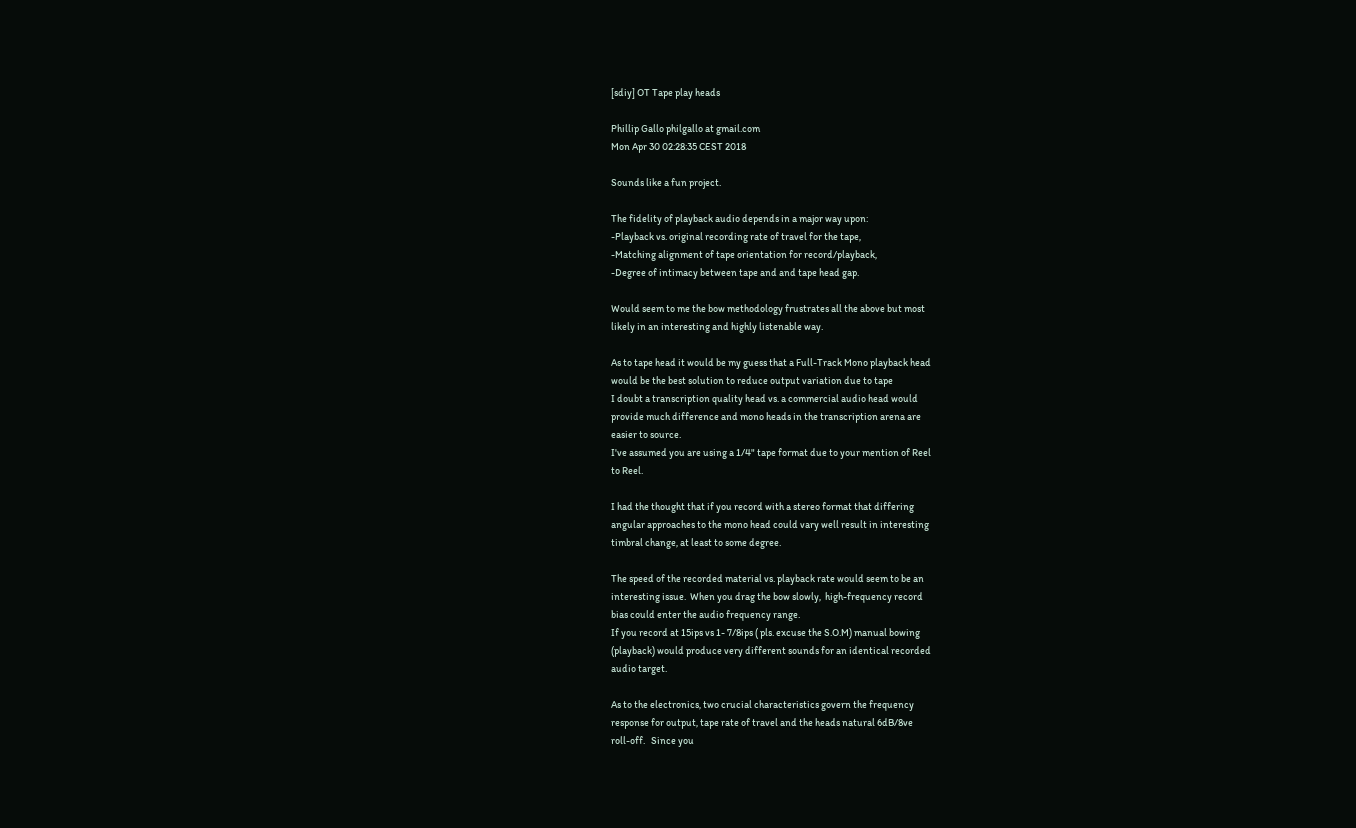[sdiy] OT Tape play heads

Phillip Gallo philgallo at gmail.com
Mon Apr 30 02:28:35 CEST 2018

Sounds like a fun project.

The fidelity of playback audio depends in a major way upon:
-Playback vs. original recording rate of travel for the tape,
-Matching alignment of tape orientation for record/playback,
-Degree of intimacy between tape and and tape head gap.

Would seem to me the bow methodology frustrates all the above but most
likely in an interesting and highly listenable way.

As to tape head it would be my guess that a Full-Track Mono playback head
would be the best solution to reduce output variation due to tape
I doubt a transcription quality head vs. a commercial audio head would
provide much difference and mono heads in the transcription arena are
easier to source.
I've assumed you are using a 1/4" tape format due to your mention of Reel
to Reel.

I had the thought that if you record with a stereo format that differing
angular approaches to the mono head could vary well result in interesting
timbral change, at least to some degree.

The speed of the recorded material vs. playback rate would seem to be an
interesting issue.  When you drag the bow slowly,  high-frequency record
bias could enter the audio frequency range.
If you record at 15ips vs 1- 7/8ips ( pls. excuse the S.O.M) manual bowing
(playback) would produce very different sounds for an identical recorded
audio target.

As to the electronics, two crucial characteristics govern the frequency
response for output, tape rate of travel and the heads natural 6dB/8ve
roll-off.   Since you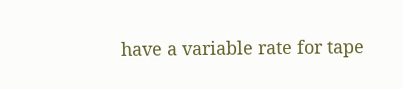have a variable rate for tape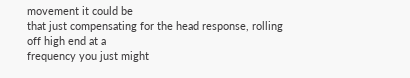movement it could be
that just compensating for the head response, rolling off high end at a
frequency you just might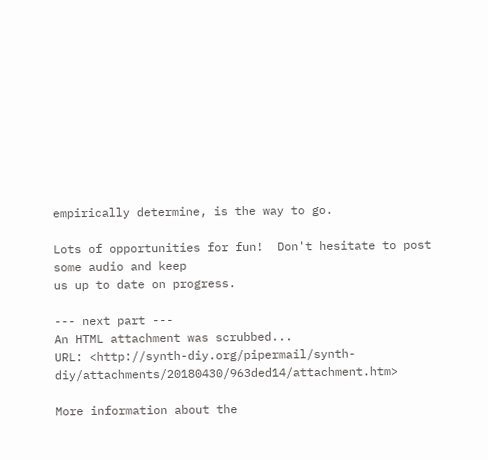empirically determine, is the way to go.

Lots of opportunities for fun!  Don't hesitate to post some audio and keep
us up to date on progress.

--- next part ---
An HTML attachment was scrubbed...
URL: <http://synth-diy.org/pipermail/synth-diy/attachments/20180430/963ded14/attachment.htm>

More information about the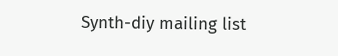Synth-diy mailing list